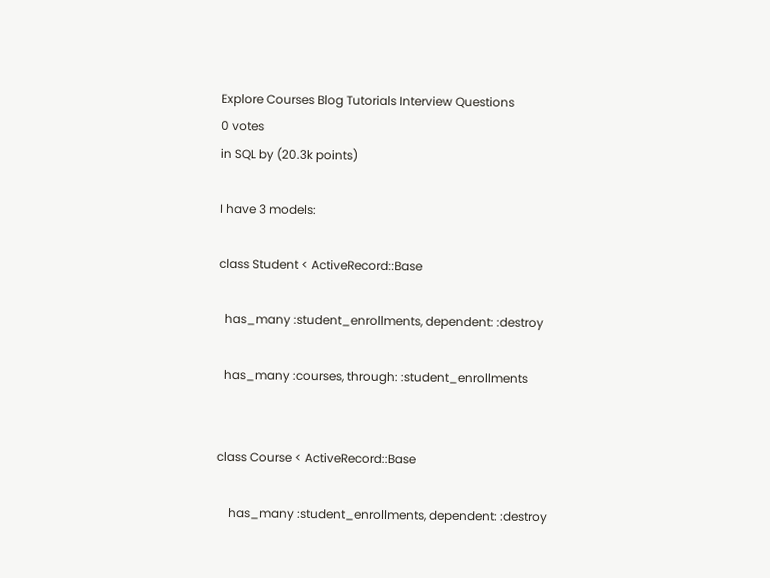Explore Courses Blog Tutorials Interview Questions
0 votes
in SQL by (20.3k points)

I have 3 models:

class Student < ActiveRecord::Base

  has_many :student_enrollments, dependent: :destroy

  has_many :courses, through: :student_enrollments


class Course < ActiveRecord::Base

    has_many :student_enrollments, dependent: :destroy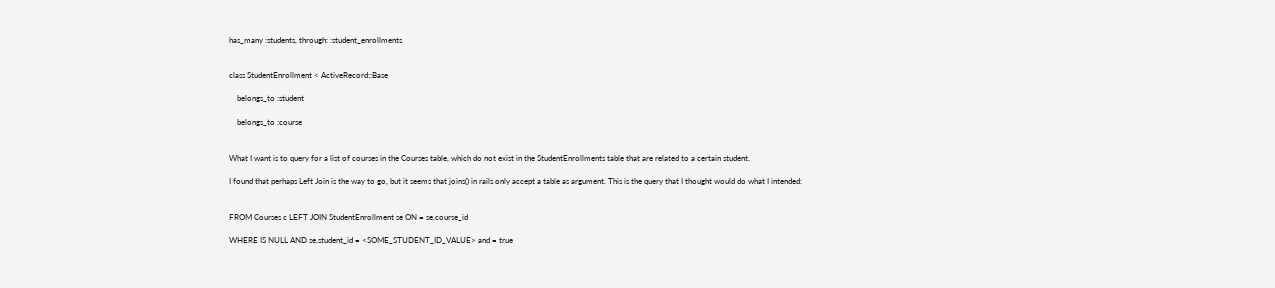has_many :students, through: :student_enrollments


class StudentEnrollment < ActiveRecord::Base

    belongs_to :student

    belongs_to :course


What I want is to query for a list of courses in the Courses table, which do not exist in the StudentEnrollments table that are related to a certain student.

I found that perhaps Left Join is the way to go, but it seems that joins() in rails only accept a table as argument. This is the query that I thought would do what I intended:


FROM Courses c LEFT JOIN StudentEnrollment se ON = se.course_id

WHERE IS NULL AND se.student_id = <SOME_STUDENT_ID_VALUE> and = true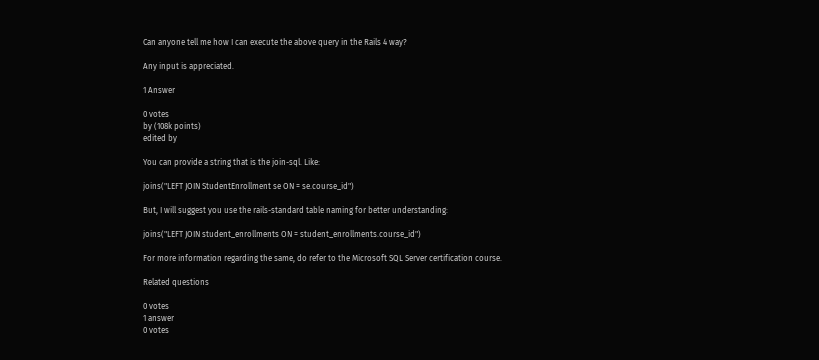Can anyone tell me how I can execute the above query in the Rails 4 way?

Any input is appreciated.

1 Answer

0 votes
by (108k points)
edited by

You can provide a string that is the join-sql. Like:

joins("LEFT JOIN StudentEnrollment se ON = se.course_id")

But, I will suggest you use the rails-standard table naming for better understanding:

joins("LEFT JOIN student_enrollments ON = student_enrollments.course_id")

For more information regarding the same, do refer to the Microsoft SQL Server certification course.

Related questions

0 votes
1 answer
0 votes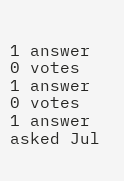1 answer
0 votes
1 answer
0 votes
1 answer
asked Jul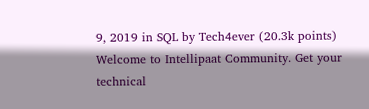9, 2019 in SQL by Tech4ever (20.3k points)
Welcome to Intellipaat Community. Get your technical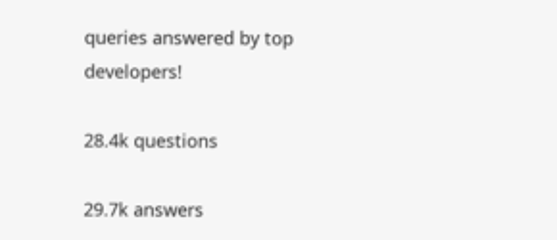queries answered by top developers!

28.4k questions

29.7k answers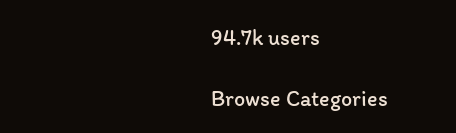94.7k users

Browse Categories